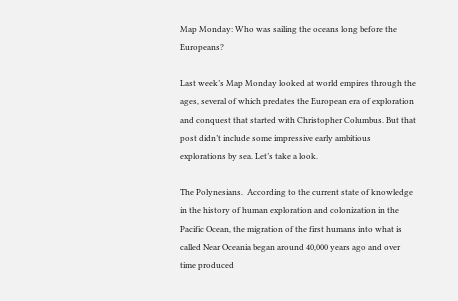Map Monday: Who was sailing the oceans long before the Europeans?

Last week’s Map Monday looked at world empires through the ages, several of which predates the European era of exploration and conquest that started with Christopher Columbus. But that post didn’t include some impressive early ambitious explorations by sea. Let’s take a look.

The Polynesians.  According to the current state of knowledge in the history of human exploration and colonization in the Pacific Ocean, the migration of the first humans into what is called Near Oceania began around 40,000 years ago and over time produced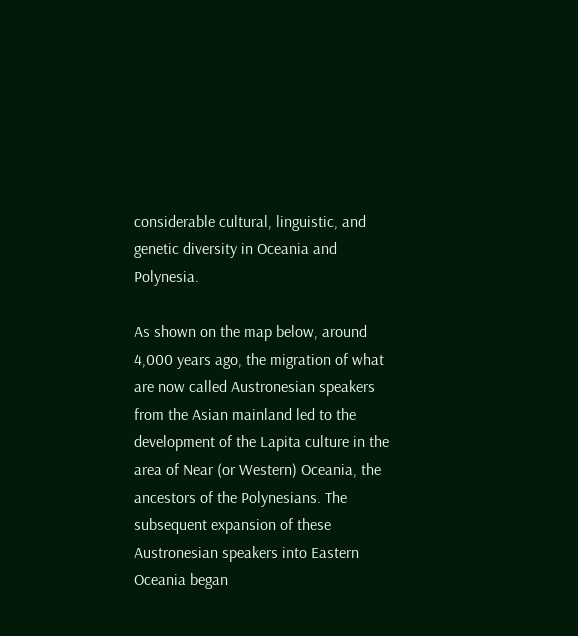considerable cultural, linguistic, and genetic diversity in Oceania and Polynesia.

As shown on the map below, around 4,000 years ago, the migration of what are now called Austronesian speakers from the Asian mainland led to the development of the Lapita culture in the area of Near (or Western) Oceania, the ancestors of the Polynesians. The subsequent expansion of these Austronesian speakers into Eastern Oceania began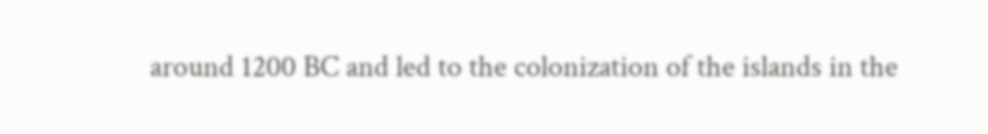around 1200 BC and led to the colonization of the islands in the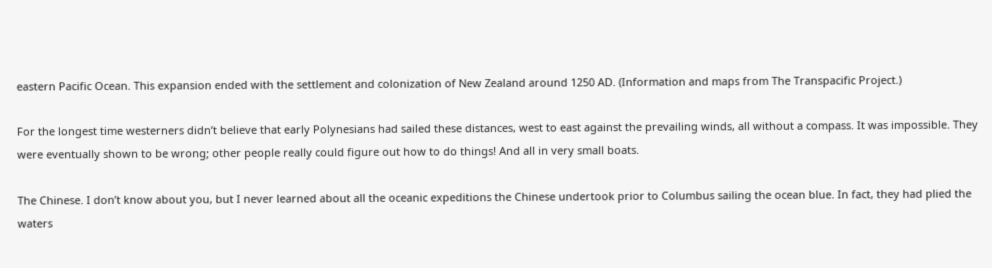eastern Pacific Ocean. This expansion ended with the settlement and colonization of New Zealand around 1250 AD. (Information and maps from The Transpacific Project.)

For the longest time westerners didn’t believe that early Polynesians had sailed these distances, west to east against the prevailing winds, all without a compass. It was impossible. They were eventually shown to be wrong; other people really could figure out how to do things! And all in very small boats.

The Chinese. I don’t know about you, but I never learned about all the oceanic expeditions the Chinese undertook prior to Columbus sailing the ocean blue. In fact, they had plied the waters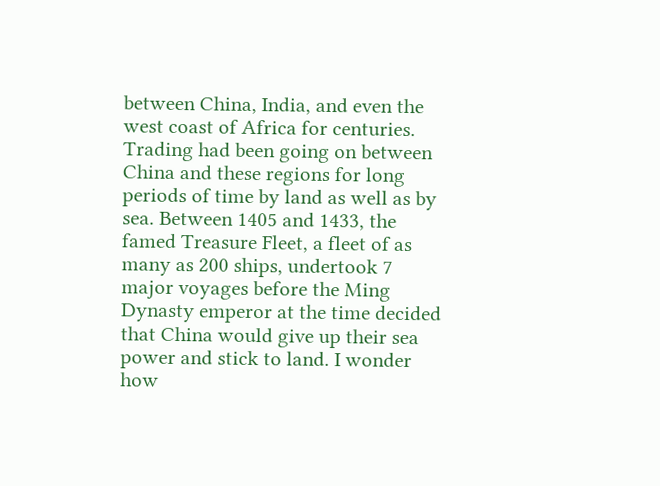between China, India, and even the west coast of Africa for centuries. Trading had been going on between China and these regions for long periods of time by land as well as by sea. Between 1405 and 1433, the famed Treasure Fleet, a fleet of as many as 200 ships, undertook 7 major voyages before the Ming Dynasty emperor at the time decided that China would give up their sea power and stick to land. I wonder how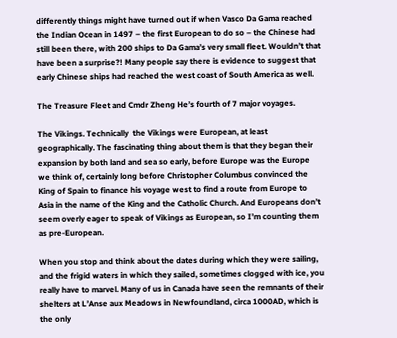differently things might have turned out if when Vasco Da Gama reached the Indian Ocean in 1497 – the first European to do so – the Chinese had still been there, with 200 ships to Da Gama’s very small fleet. Wouldn’t that have been a surprise?! Many people say there is evidence to suggest that early Chinese ships had reached the west coast of South America as well.

The Treasure Fleet and Cmdr Zheng He’s fourth of 7 major voyages.

The Vikings. Technically  the Vikings were European, at least geographically. The fascinating thing about them is that they began their expansion by both land and sea so early, before Europe was the Europe we think of, certainly long before Christopher Columbus convinced the King of Spain to finance his voyage west to find a route from Europe to Asia in the name of the King and the Catholic Church. And Europeans don’t seem overly eager to speak of Vikings as European, so I’m counting them as pre-European.

When you stop and think about the dates during which they were sailing, and the frigid waters in which they sailed, sometimes clogged with ice, you really have to marvel. Many of us in Canada have seen the remnants of their shelters at L’Anse aux Meadows in Newfoundland, circa 1000AD, which is the only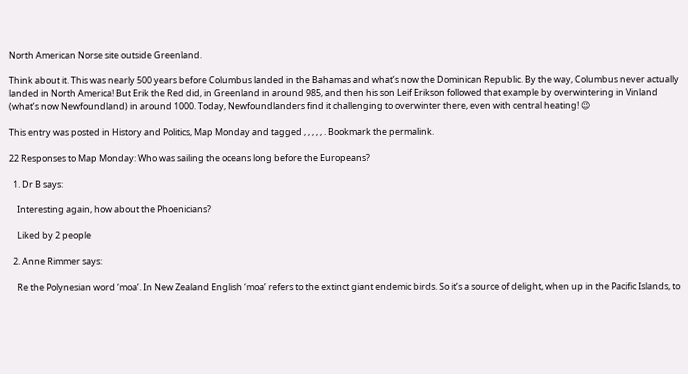North American Norse site outside Greenland.

Think about it. This was nearly 500 years before Columbus landed in the Bahamas and what’s now the Dominican Republic. By the way, Columbus never actually landed in North America! But Erik the Red did, in Greenland in around 985, and then his son Leif Erikson followed that example by overwintering in Vinland (what’s now Newfoundland) in around 1000. Today, Newfoundlanders find it challenging to overwinter there, even with central heating! 😉

This entry was posted in History and Politics, Map Monday and tagged , , , , , . Bookmark the permalink.

22 Responses to Map Monday: Who was sailing the oceans long before the Europeans?

  1. Dr B says:

    Interesting again, how about the Phoenicians?

    Liked by 2 people

  2. Anne Rimmer says:

    Re the Polynesian word ‘moa’. In New Zealand English ‘moa’ refers to the extinct giant endemic birds. So it’s a source of delight, when up in the Pacific Islands, to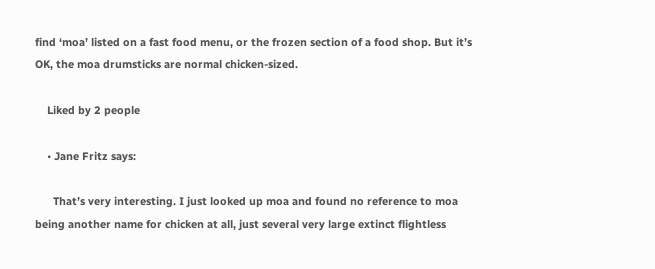find ‘moa’ listed on a fast food menu, or the frozen section of a food shop. But it’s OK, the moa drumsticks are normal chicken-sized.

    Liked by 2 people

    • Jane Fritz says:

      That’s very interesting. I just looked up moa and found no reference to moa being another name for chicken at all, just several very large extinct flightless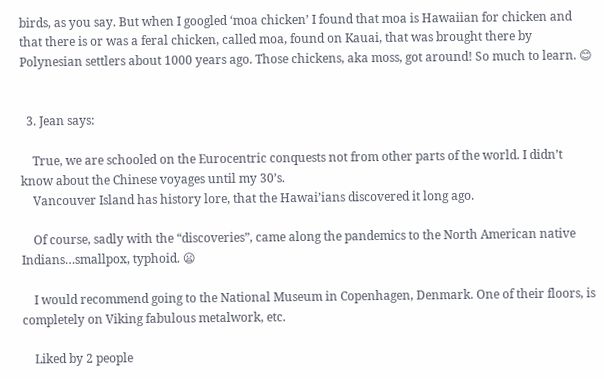birds, as you say. But when I googled ‘moa chicken’ I found that moa is Hawaiian for chicken and that there is or was a feral chicken, called moa, found on Kauai, that was brought there by Polynesian settlers about 1000 years ago. Those chickens, aka moss, got around! So much to learn. 😊


  3. Jean says:

    True, we are schooled on the Eurocentric conquests not from other parts of the world. I didn’t know about the Chinese voyages until my 30’s.
    Vancouver Island has history lore, that the Hawai’ians discovered it long ago.

    Of course, sadly with the “discoveries”, came along the pandemics to the North American native Indians…smallpox, typhoid. 😦

    I would recommend going to the National Museum in Copenhagen, Denmark. One of their floors, is completely on Viking fabulous metalwork, etc.

    Liked by 2 people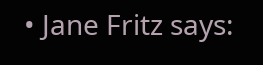• Jane Fritz says: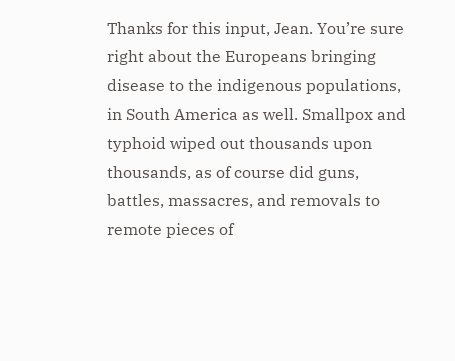Thanks for this input, Jean. You’re sure right about the Europeans bringing disease to the indigenous populations, in South America as well. Smallpox and typhoid wiped out thousands upon thousands, as of course did guns, battles, massacres, and removals to remote pieces of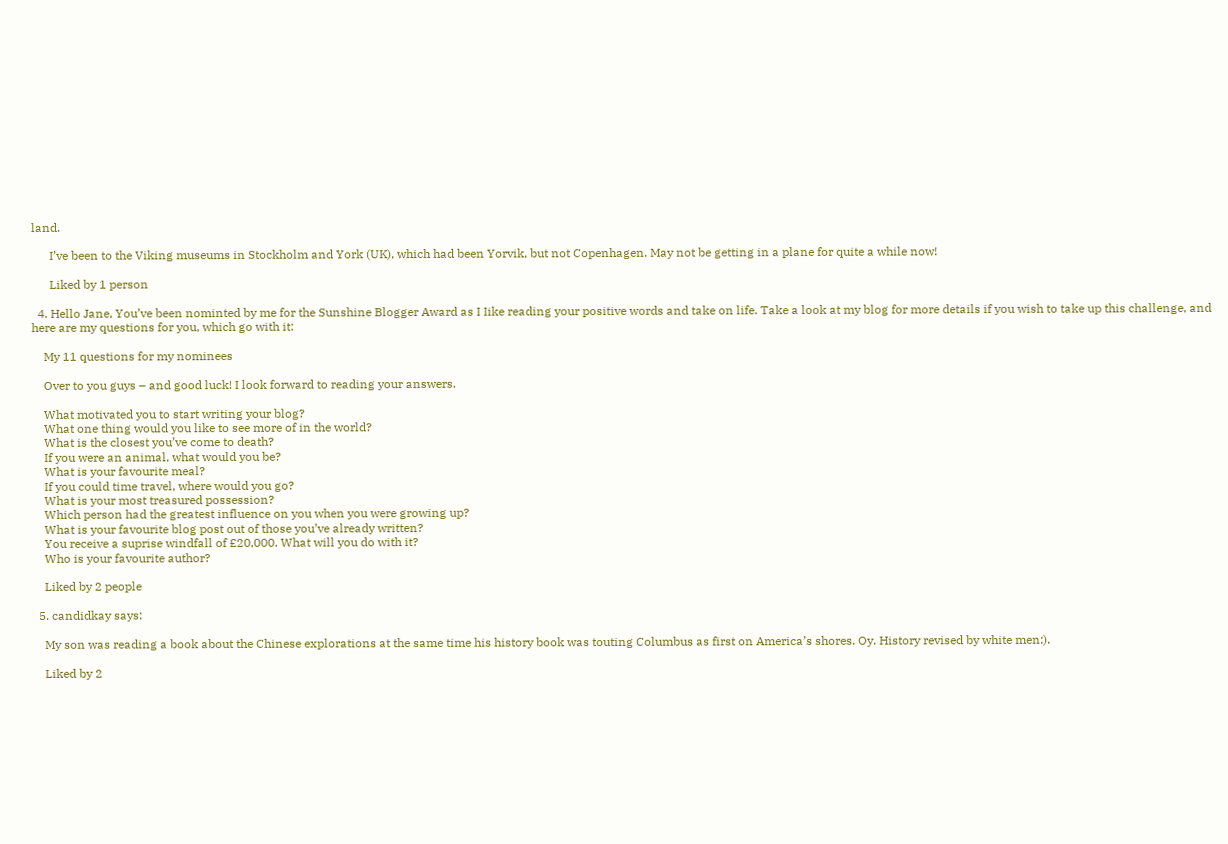land.

      I’ve been to the Viking museums in Stockholm and York (UK), which had been Yorvik, but not Copenhagen. May not be getting in a plane for quite a while now!

      Liked by 1 person

  4. Hello Jane, You’ve been nominted by me for the Sunshine Blogger Award as I Iike reading your positive words and take on life. Take a look at my blog for more details if you wish to take up this challenge, and here are my questions for you, which go with it:

    My 11 questions for my nominees

    Over to you guys – and good luck! I look forward to reading your answers.

    What motivated you to start writing your blog?
    What one thing would you like to see more of in the world?
    What is the closest you’ve come to death?
    If you were an animal, what would you be?
    What is your favourite meal?
    If you could time travel, where would you go?
    What is your most treasured possession?
    Which person had the greatest influence on you when you were growing up?
    What is your favourite blog post out of those you’ve already written?
    You receive a suprise windfall of £20,000. What will you do with it?
    Who is your favourite author?

    Liked by 2 people

  5. candidkay says:

    My son was reading a book about the Chinese explorations at the same time his history book was touting Columbus as first on America’s shores. Oy. History revised by white men:).

    Liked by 2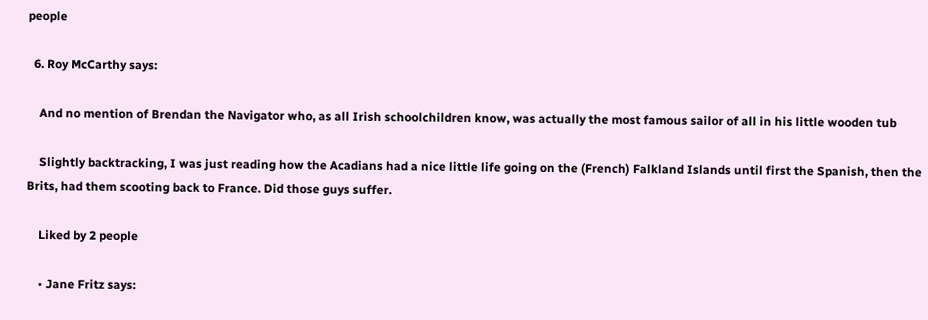people

  6. Roy McCarthy says:

    And no mention of Brendan the Navigator who, as all Irish schoolchildren know, was actually the most famous sailor of all in his little wooden tub

    Slightly backtracking, I was just reading how the Acadians had a nice little life going on the (French) Falkland Islands until first the Spanish, then the Brits, had them scooting back to France. Did those guys suffer.

    Liked by 2 people

    • Jane Fritz says: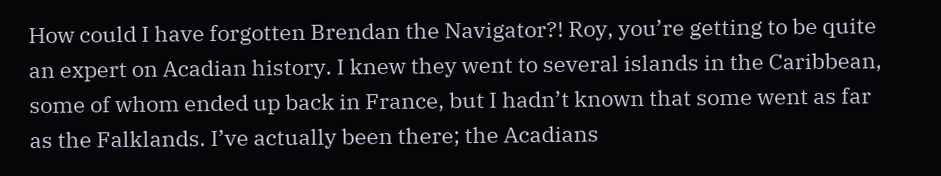How could I have forgotten Brendan the Navigator?! Roy, you’re getting to be quite an expert on Acadian history. I knew they went to several islands in the Caribbean, some of whom ended up back in France, but I hadn’t known that some went as far as the Falklands. I’ve actually been there; the Acadians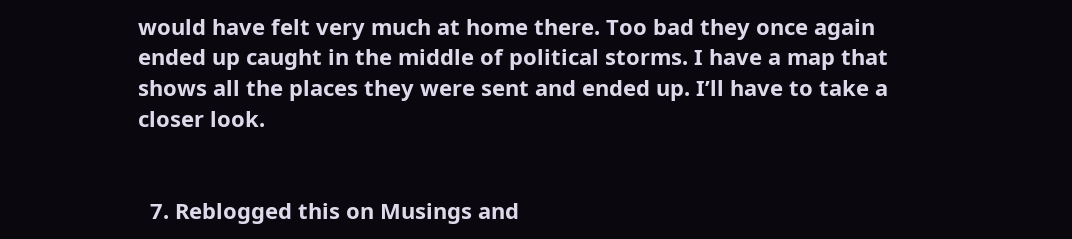would have felt very much at home there. Too bad they once again ended up caught in the middle of political storms. I have a map that shows all the places they were sent and ended up. I’ll have to take a closer look.


  7. Reblogged this on Musings and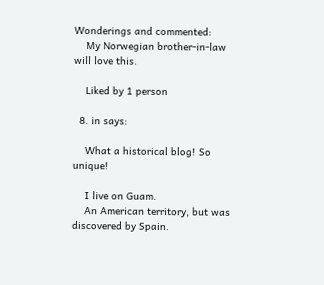Wonderings and commented:
    My Norwegian brother-in-law will love this.

    Liked by 1 person

  8. in says:

    What a historical blog! So unique!

    I live on Guam.
    An American territory, but was discovered by Spain.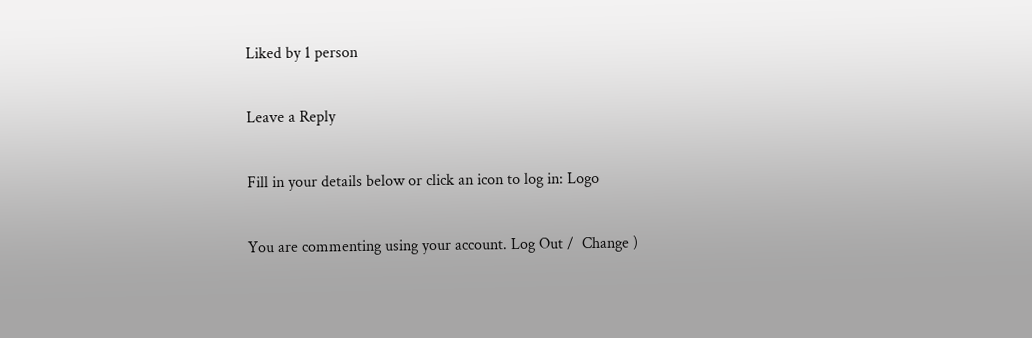Liked by 1 person

Leave a Reply

Fill in your details below or click an icon to log in: Logo

You are commenting using your account. Log Out /  Change )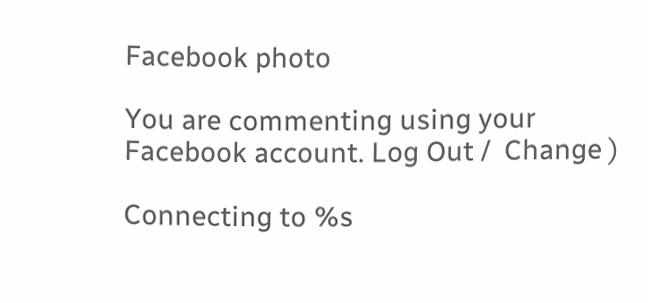Facebook photo

You are commenting using your Facebook account. Log Out /  Change )

Connecting to %s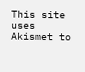This site uses Akismet to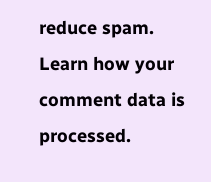reduce spam. Learn how your comment data is processed.